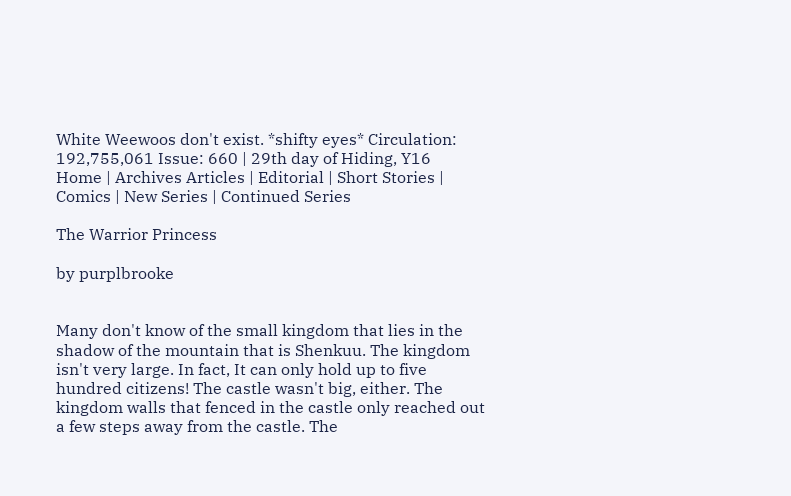White Weewoos don't exist. *shifty eyes* Circulation: 192,755,061 Issue: 660 | 29th day of Hiding, Y16
Home | Archives Articles | Editorial | Short Stories | Comics | New Series | Continued Series

The Warrior Princess

by purplbrooke


Many don't know of the small kingdom that lies in the shadow of the mountain that is Shenkuu. The kingdom isn't very large. In fact, It can only hold up to five hundred citizens! The castle wasn't big, either. The kingdom walls that fenced in the castle only reached out a few steps away from the castle. The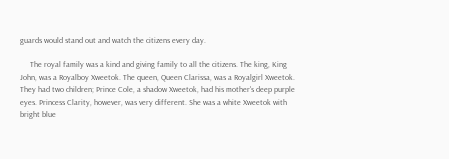guards would stand out and watch the citizens every day.

     The royal family was a kind and giving family to all the citizens. The king, King John, was a Royalboy Xweetok. The queen, Queen Clarissa, was a Royalgirl Xweetok. They had two children; Prince Cole, a shadow Xweetok, had his mother's deep purple eyes. Princess Clarity, however, was very different. She was a white Xweetok with bright blue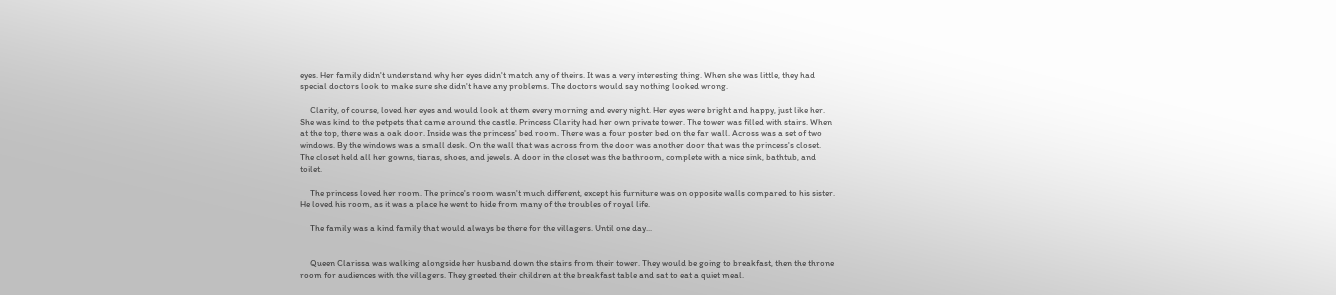eyes. Her family didn't understand why her eyes didn't match any of theirs. It was a very interesting thing. When she was little, they had special doctors look to make sure she didn't have any problems. The doctors would say nothing looked wrong.

     Clarity, of course, loved her eyes and would look at them every morning and every night. Her eyes were bright and happy, just like her. She was kind to the petpets that came around the castle. Princess Clarity had her own private tower. The tower was filled with stairs. When at the top, there was a oak door. Inside was the princess' bed room. There was a four poster bed on the far wall. Across was a set of two windows. By the windows was a small desk. On the wall that was across from the door was another door that was the princess's closet. The closet held all her gowns, tiaras, shoes, and jewels. A door in the closet was the bathroom, complete with a nice sink, bathtub, and toilet.

     The princess loved her room. The prince's room wasn't much different, except his furniture was on opposite walls compared to his sister. He loved his room, as it was a place he went to hide from many of the troubles of royal life.

     The family was a kind family that would always be there for the villagers. Until one day...


     Queen Clarissa was walking alongside her husband down the stairs from their tower. They would be going to breakfast, then the throne room for audiences with the villagers. They greeted their children at the breakfast table and sat to eat a quiet meal.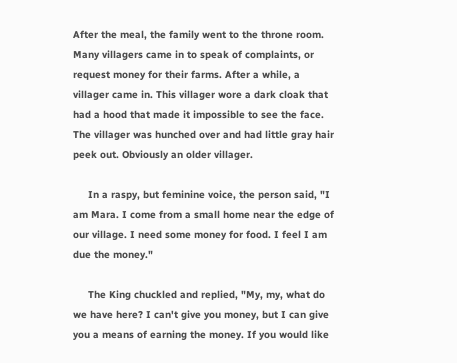After the meal, the family went to the throne room. Many villagers came in to speak of complaints, or request money for their farms. After a while, a villager came in. This villager wore a dark cloak that had a hood that made it impossible to see the face. The villager was hunched over and had little gray hair peek out. Obviously an older villager.

     In a raspy, but feminine voice, the person said, "I am Mara. I come from a small home near the edge of our village. I need some money for food. I feel I am due the money."

     The King chuckled and replied, "My, my, what do we have here? I can't give you money, but I can give you a means of earning the money. If you would like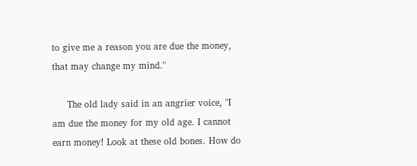to give me a reason you are due the money, that may change my mind."

     The old lady said in an angrier voice, "I am due the money for my old age. I cannot earn money! Look at these old bones. How do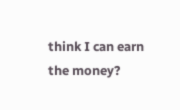think I can earn the money?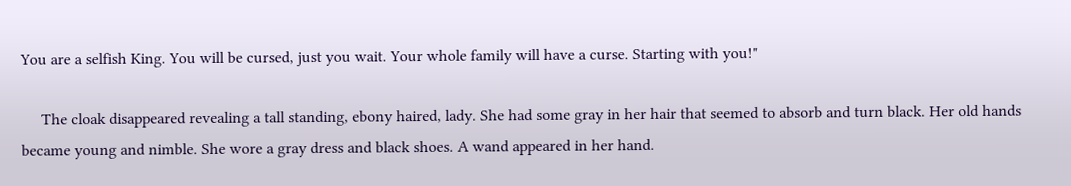You are a selfish King. You will be cursed, just you wait. Your whole family will have a curse. Starting with you!"

     The cloak disappeared revealing a tall standing, ebony haired, lady. She had some gray in her hair that seemed to absorb and turn black. Her old hands became young and nimble. She wore a gray dress and black shoes. A wand appeared in her hand.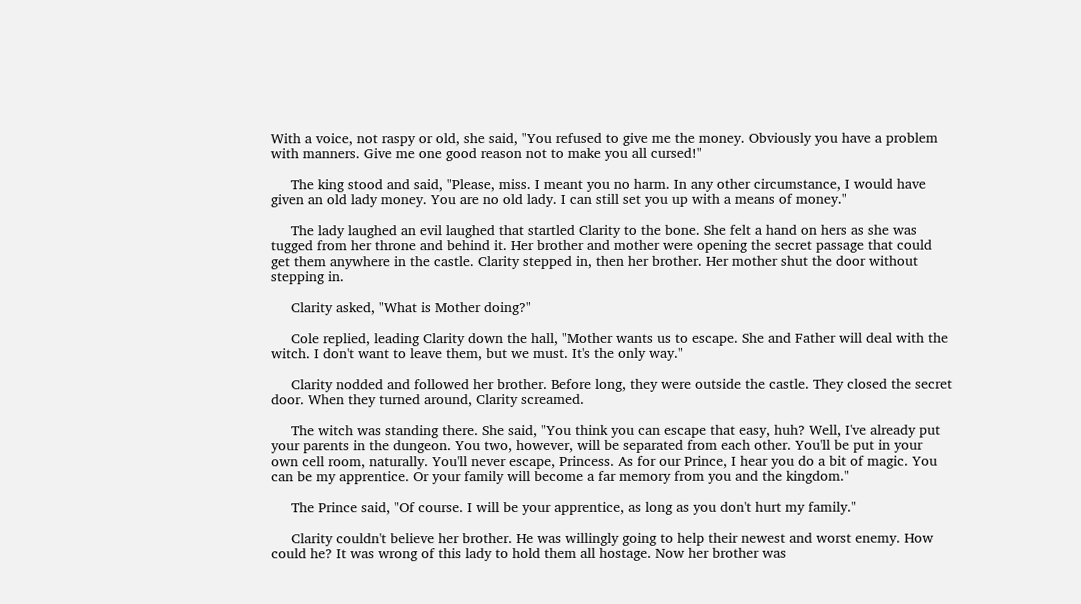With a voice, not raspy or old, she said, "You refused to give me the money. Obviously you have a problem with manners. Give me one good reason not to make you all cursed!"

     The king stood and said, "Please, miss. I meant you no harm. In any other circumstance, I would have given an old lady money. You are no old lady. I can still set you up with a means of money."

     The lady laughed an evil laughed that startled Clarity to the bone. She felt a hand on hers as she was tugged from her throne and behind it. Her brother and mother were opening the secret passage that could get them anywhere in the castle. Clarity stepped in, then her brother. Her mother shut the door without stepping in.

     Clarity asked, "What is Mother doing?"

     Cole replied, leading Clarity down the hall, "Mother wants us to escape. She and Father will deal with the witch. I don't want to leave them, but we must. It's the only way."

     Clarity nodded and followed her brother. Before long, they were outside the castle. They closed the secret door. When they turned around, Clarity screamed.

     The witch was standing there. She said, "You think you can escape that easy, huh? Well, I've already put your parents in the dungeon. You two, however, will be separated from each other. You'll be put in your own cell room, naturally. You'll never escape, Princess. As for our Prince, I hear you do a bit of magic. You can be my apprentice. Or your family will become a far memory from you and the kingdom."

     The Prince said, "Of course. I will be your apprentice, as long as you don't hurt my family."

     Clarity couldn't believe her brother. He was willingly going to help their newest and worst enemy. How could he? It was wrong of this lady to hold them all hostage. Now her brother was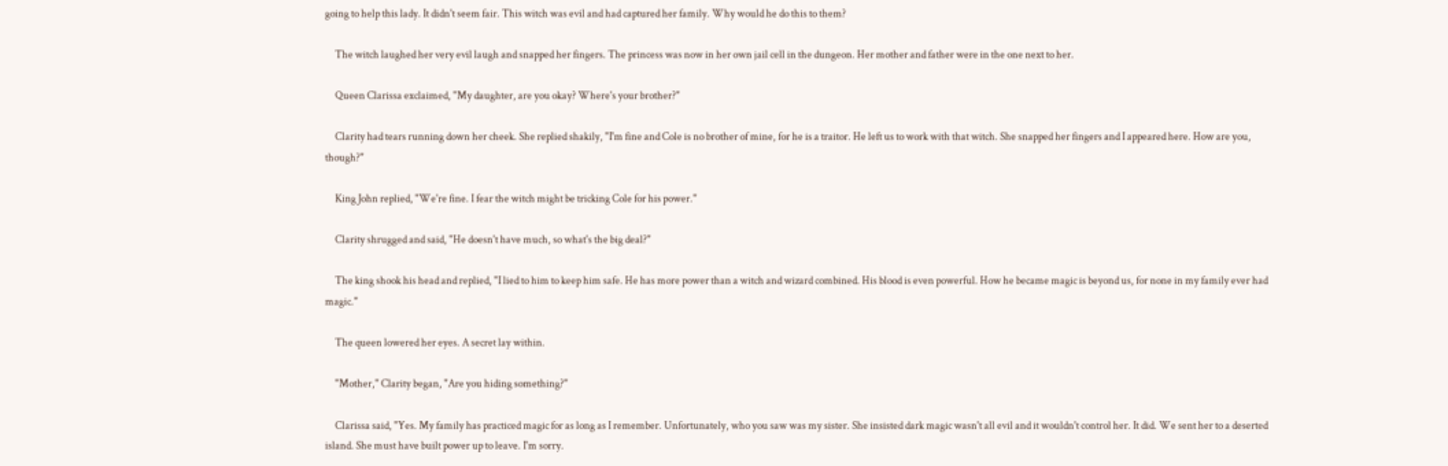going to help this lady. It didn't seem fair. This witch was evil and had captured her family. Why would he do this to them?

     The witch laughed her very evil laugh and snapped her fingers. The princess was now in her own jail cell in the dungeon. Her mother and father were in the one next to her.

     Queen Clarissa exclaimed, "My daughter, are you okay? Where's your brother?"

     Clarity had tears running down her cheek. She replied shakily, "I'm fine and Cole is no brother of mine, for he is a traitor. He left us to work with that witch. She snapped her fingers and I appeared here. How are you, though?"

     King John replied, "We're fine. I fear the witch might be tricking Cole for his power."

     Clarity shrugged and said, "He doesn't have much, so what's the big deal?"

     The king shook his head and replied, "I lied to him to keep him safe. He has more power than a witch and wizard combined. His blood is even powerful. How he became magic is beyond us, for none in my family ever had magic."

     The queen lowered her eyes. A secret lay within.

     "Mother," Clarity began, "Are you hiding something?"

     Clarissa said, "Yes. My family has practiced magic for as long as I remember. Unfortunately, who you saw was my sister. She insisted dark magic wasn't all evil and it wouldn't control her. It did. We sent her to a deserted island. She must have built power up to leave. I'm sorry.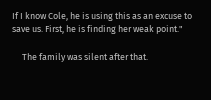If I know Cole, he is using this as an excuse to save us. First, he is finding her weak point."

     The family was silent after that.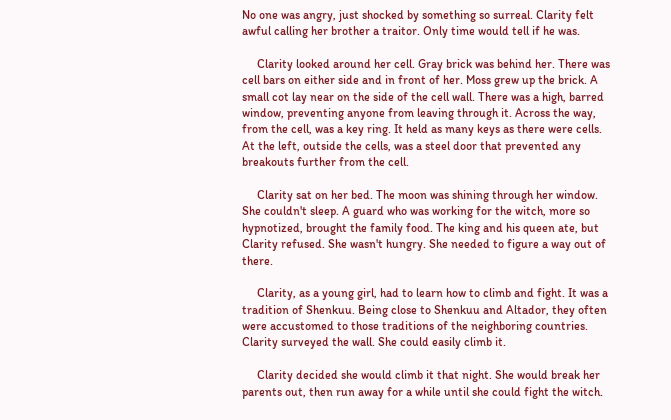No one was angry, just shocked by something so surreal. Clarity felt awful calling her brother a traitor. Only time would tell if he was.

     Clarity looked around her cell. Gray brick was behind her. There was cell bars on either side and in front of her. Moss grew up the brick. A small cot lay near on the side of the cell wall. There was a high, barred window, preventing anyone from leaving through it. Across the way, from the cell, was a key ring. It held as many keys as there were cells. At the left, outside the cells, was a steel door that prevented any breakouts further from the cell.

     Clarity sat on her bed. The moon was shining through her window. She couldn't sleep. A guard who was working for the witch, more so hypnotized, brought the family food. The king and his queen ate, but Clarity refused. She wasn't hungry. She needed to figure a way out of there.

     Clarity, as a young girl, had to learn how to climb and fight. It was a tradition of Shenkuu. Being close to Shenkuu and Altador, they often were accustomed to those traditions of the neighboring countries. Clarity surveyed the wall. She could easily climb it.

     Clarity decided she would climb it that night. She would break her parents out, then run away for a while until she could fight the witch.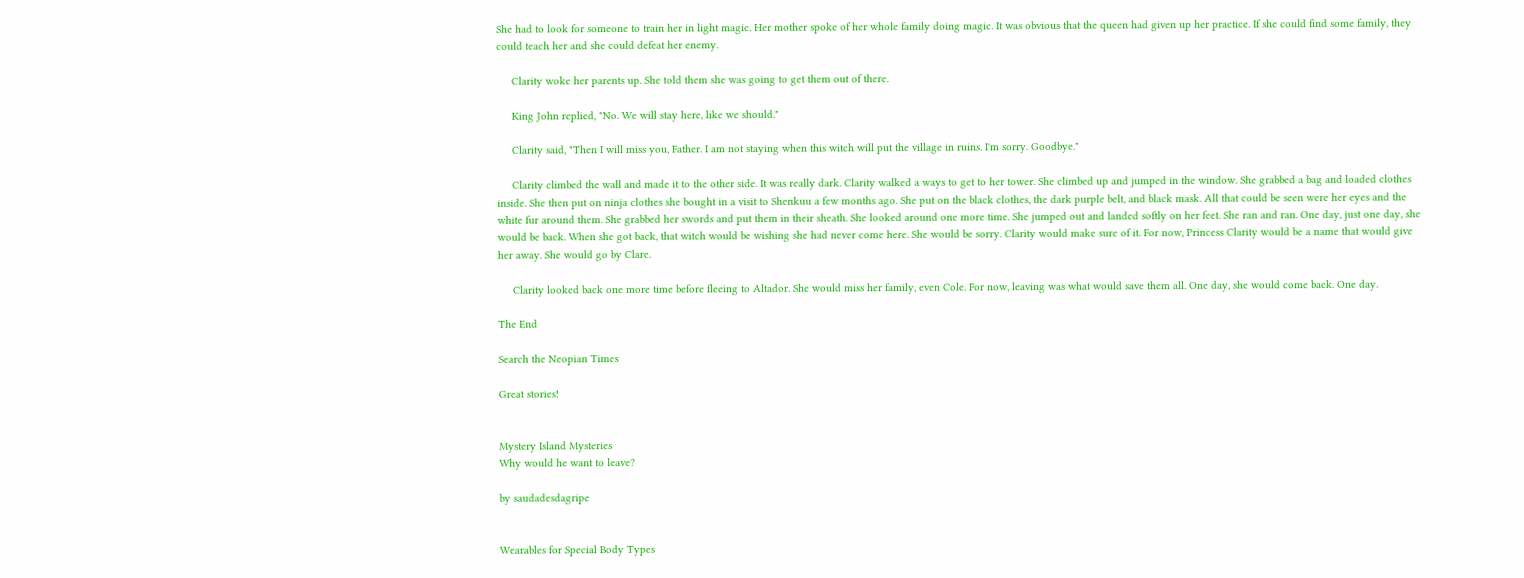She had to look for someone to train her in light magic. Her mother spoke of her whole family doing magic. It was obvious that the queen had given up her practice. If she could find some family, they could teach her and she could defeat her enemy.

     Clarity woke her parents up. She told them she was going to get them out of there.

     King John replied, "No. We will stay here, like we should."

     Clarity said, "Then I will miss you, Father. I am not staying when this witch will put the village in ruins. I'm sorry. Goodbye."

     Clarity climbed the wall and made it to the other side. It was really dark. Clarity walked a ways to get to her tower. She climbed up and jumped in the window. She grabbed a bag and loaded clothes inside. She then put on ninja clothes she bought in a visit to Shenkuu a few months ago. She put on the black clothes, the dark purple belt, and black mask. All that could be seen were her eyes and the white fur around them. She grabbed her swords and put them in their sheath. She looked around one more time. She jumped out and landed softly on her feet. She ran and ran. One day, just one day, she would be back. When she got back, that witch would be wishing she had never come here. She would be sorry. Clarity would make sure of it. For now, Princess Clarity would be a name that would give her away. She would go by Clare.

     Clarity looked back one more time before fleeing to Altador. She would miss her family, even Cole. For now, leaving was what would save them all. One day, she would come back. One day.

The End

Search the Neopian Times

Great stories!


Mystery Island Mysteries
Why would he want to leave?

by saudadesdagripe


Wearables for Special Body Types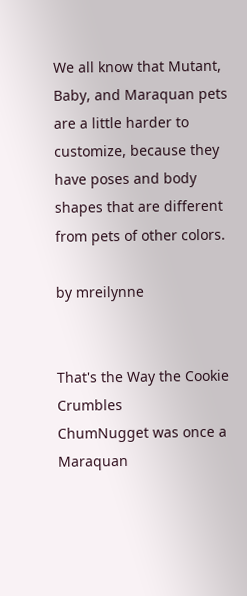We all know that Mutant, Baby, and Maraquan pets are a little harder to customize, because they have poses and body shapes that are different from pets of other colors.

by mreilynne


That's the Way the Cookie Crumbles
ChumNugget was once a Maraquan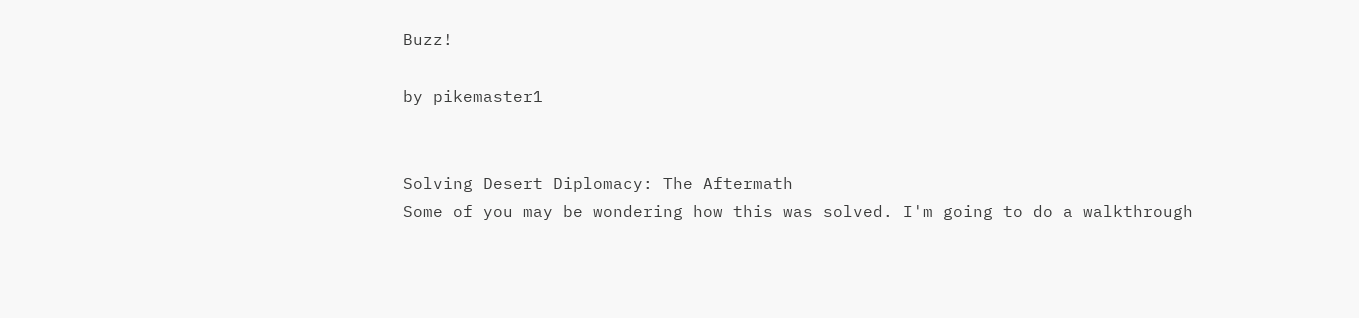Buzz!

by pikemaster1


Solving Desert Diplomacy: The Aftermath
Some of you may be wondering how this was solved. I'm going to do a walkthrough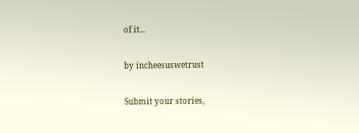of it...

by incheesuswetrust

Submit your stories,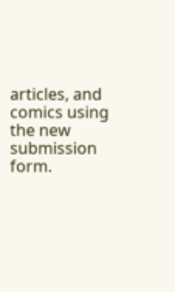articles, and comics using the new submission form.